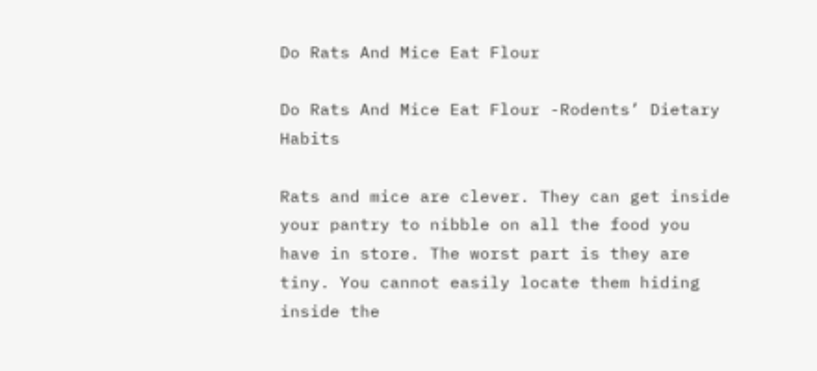Do Rats And Mice Eat Flour

Do Rats And Mice Eat Flour -Rodents’ Dietary Habits

Rats and mice are clever. They can get inside your pantry to nibble on all the food you have in store. The worst part is they are tiny. You cannot easily locate them hiding inside the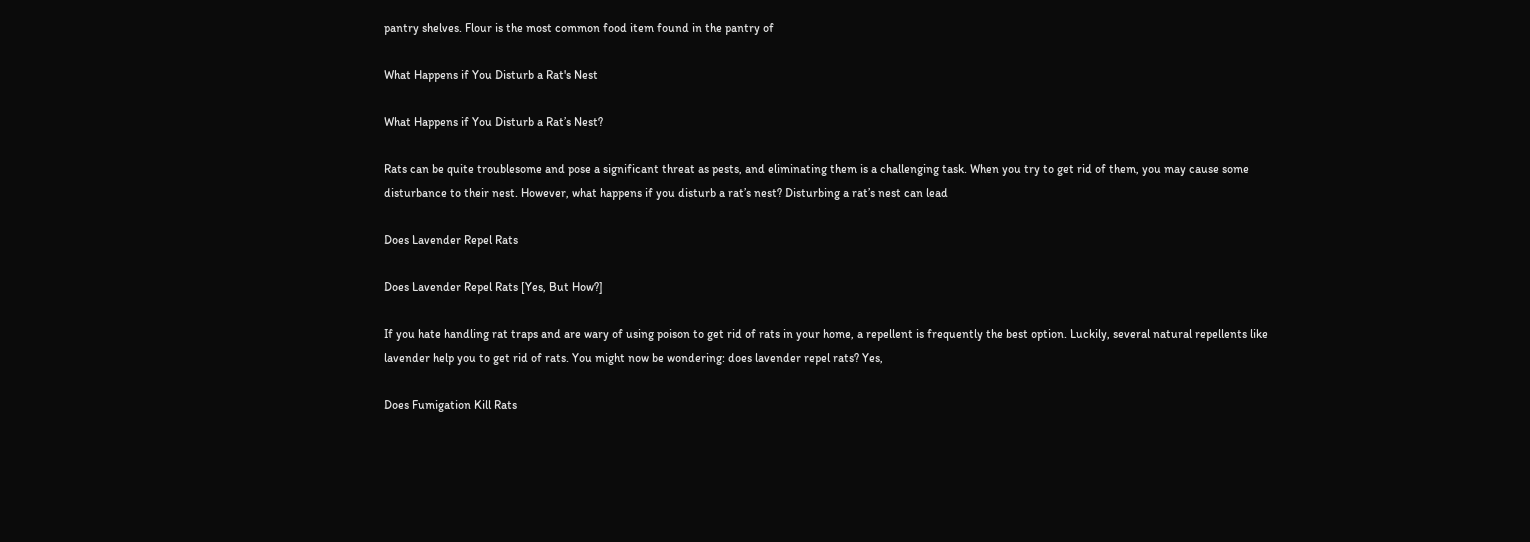pantry shelves. Flour is the most common food item found in the pantry of

What Happens if You Disturb a Rat's Nest

What Happens if You Disturb a Rat’s Nest?

Rats can be quite troublesome and pose a significant threat as pests, and eliminating them is a challenging task. When you try to get rid of them, you may cause some disturbance to their nest. However, what happens if you disturb a rat’s nest? Disturbing a rat’s nest can lead

Does Lavender Repel Rats

Does Lavender Repel Rats [Yes, But How?]

If you hate handling rat traps and are wary of using poison to get rid of rats in your home, a repellent is frequently the best option. Luckily, several natural repellents like lavender help you to get rid of rats. You might now be wondering: does lavender repel rats? Yes,

Does Fumigation Kill Rats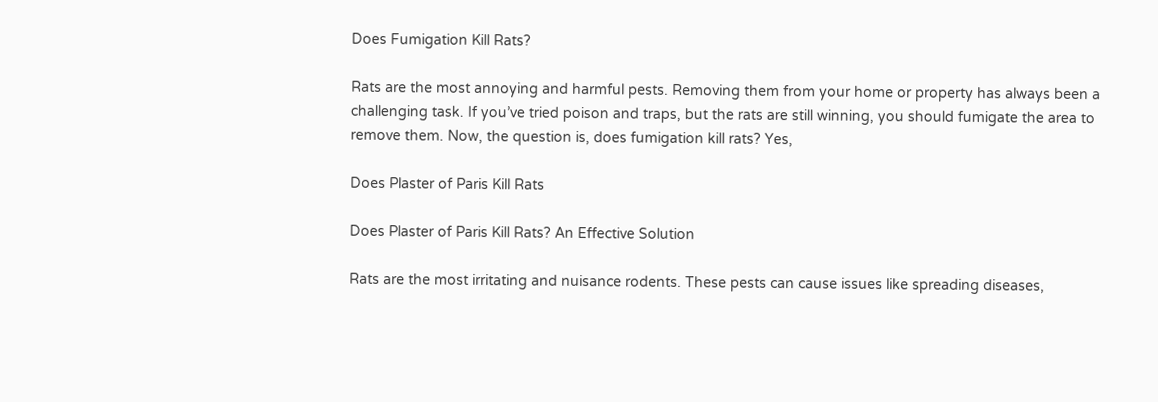Does Fumigation Kill Rats?

Rats are the most annoying and harmful pests. Removing them from your home or property has always been a challenging task. If you’ve tried poison and traps, but the rats are still winning, you should fumigate the area to remove them. Now, the question is, does fumigation kill rats? Yes,

Does Plaster of Paris Kill Rats

Does Plaster of Paris Kill Rats? An Effective Solution

Rats are the most irritating and nuisance rodents. These pests can cause issues like spreading diseases,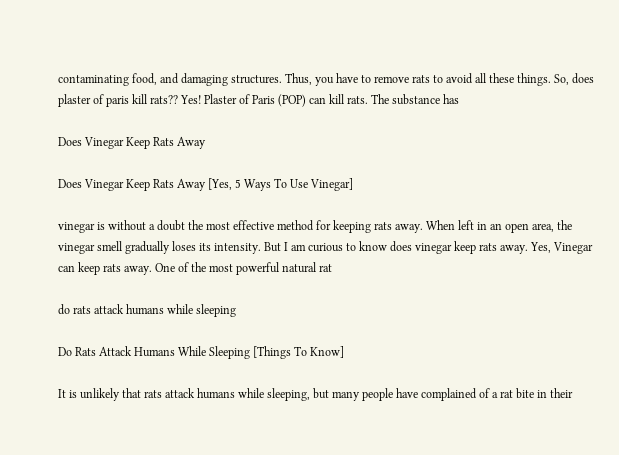contaminating food, and damaging structures. Thus, you have to remove rats to avoid all these things. So, does plaster of paris kill rats?? Yes! Plaster of Paris (POP) can kill rats. The substance has

Does Vinegar Keep Rats Away

Does Vinegar Keep Rats Away [Yes, 5 Ways To Use Vinegar]

vinegar is without a doubt the most effective method for keeping rats away. When left in an open area, the vinegar smell gradually loses its intensity. But I am curious to know does vinegar keep rats away. Yes, Vinegar can keep rats away. One of the most powerful natural rat

do rats attack humans while sleeping

Do Rats Attack Humans While Sleeping [Things To Know]

It is unlikely that rats attack humans while sleeping, but many people have complained of a rat bite in their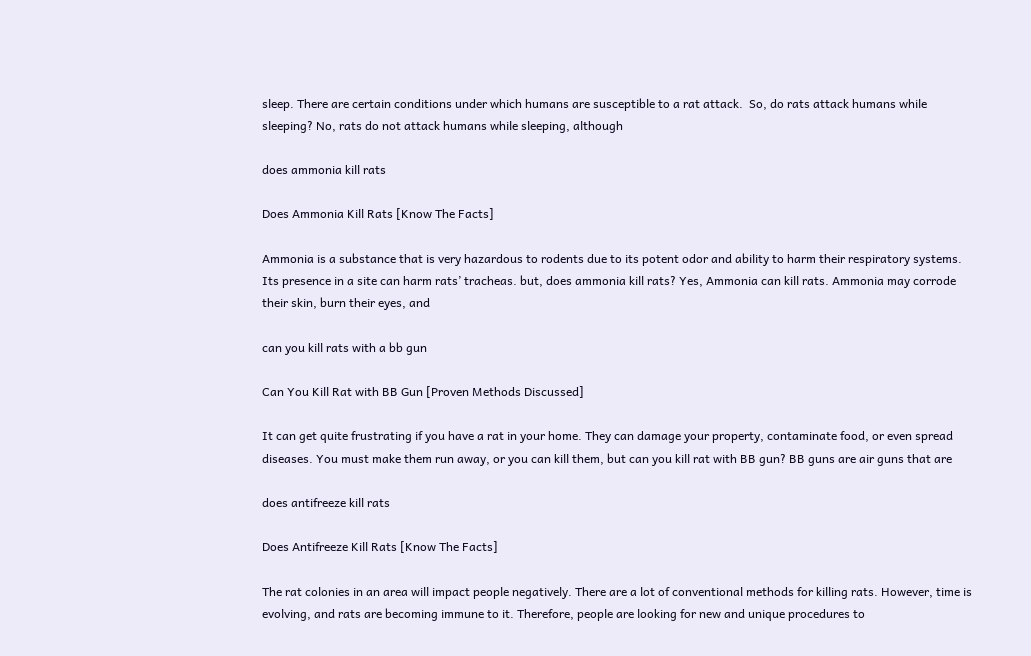sleep. There are certain conditions under which humans are susceptible to a rat attack.  So, do rats attack humans while sleeping? No, rats do not attack humans while sleeping, although

does ammonia kill rats

Does Ammonia Kill Rats [Know The Facts]

Ammonia is a substance that is very hazardous to rodents due to its potent odor and ability to harm their respiratory systems. Its presence in a site can harm rats’ tracheas. but, does ammonia kill rats? Yes, Ammonia can kill rats. Ammonia may corrode their skin, burn their eyes, and

can you kill rats with a bb gun

Can You Kill Rat with BB Gun [Proven Methods Discussed]

It can get quite frustrating if you have a rat in your home. They can damage your property, contaminate food, or even spread diseases. You must make them run away, or you can kill them, but can you kill rat with BB gun? BB guns are air guns that are

does antifreeze kill rats

Does Antifreeze Kill Rats [Know The Facts]

The rat colonies in an area will impact people negatively. There are a lot of conventional methods for killing rats. However, time is evolving, and rats are becoming immune to it. Therefore, people are looking for new and unique procedures to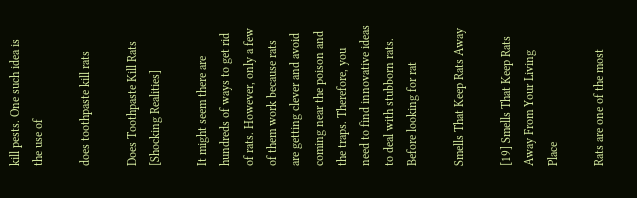kill pests. One such idea is the use of

does toothpaste kill rats

Does Toothpaste Kill Rats [Shocking Realities]

It might seem there are hundreds of ways to get rid of rats. However, only a few of them work because rats are getting clever and avoid coming near the poison and the traps. Therefore, you need to find innovative ideas to deal with stubborn rats. Before looking for rat

Smells That Keep Rats Away

[19] Smells That Keep Rats Away From Your Living Place

Rats are one of the most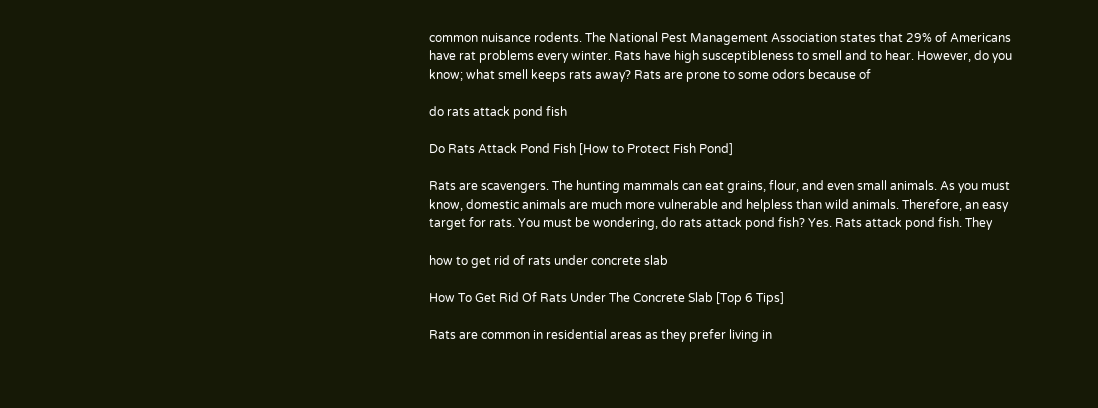common nuisance rodents. The National Pest Management Association states that 29% of Americans have rat problems every winter. Rats have high susceptibleness to smell and to hear. However, do you know; what smell keeps rats away? Rats are prone to some odors because of

do rats attack pond fish

Do Rats Attack Pond Fish [How to Protect Fish Pond]

Rats are scavengers. The hunting mammals can eat grains, flour, and even small animals. As you must know, domestic animals are much more vulnerable and helpless than wild animals. Therefore, an easy target for rats. You must be wondering, do rats attack pond fish? Yes. Rats attack pond fish. They

how to get rid of rats under concrete slab

How To Get Rid Of Rats Under The Concrete Slab [Top 6 Tips]

Rats are common in residential areas as they prefer living in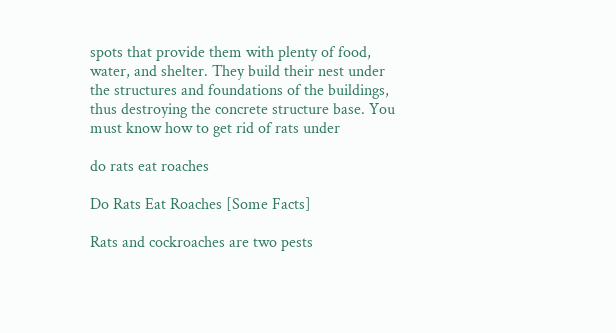spots that provide them with plenty of food, water, and shelter. They build their nest under the structures and foundations of the buildings, thus destroying the concrete structure base. You must know how to get rid of rats under

do rats eat roaches

Do Rats Eat Roaches [Some Facts]

Rats and cockroaches are two pests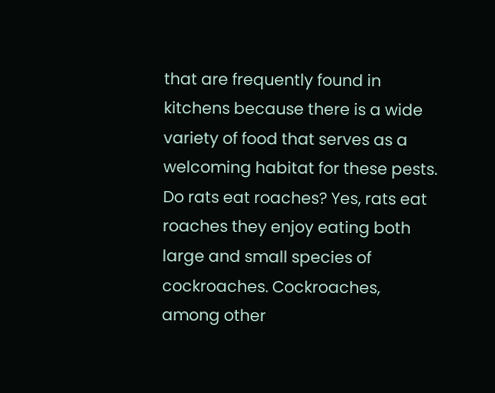that are frequently found in kitchens because there is a wide variety of food that serves as a welcoming habitat for these pests. Do rats eat roaches? Yes, rats eat roaches they enjoy eating both large and small species of cockroaches. Cockroaches, among other